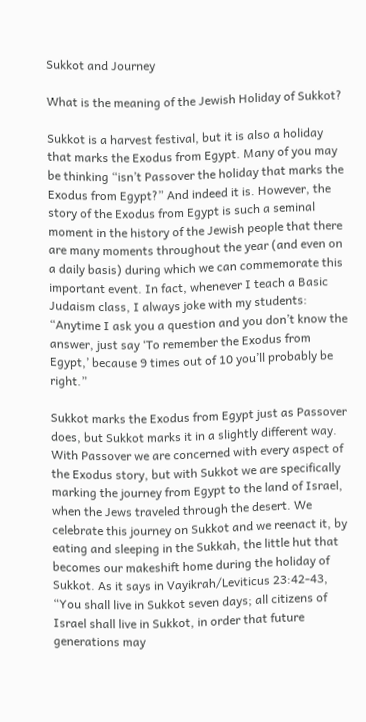Sukkot and Journey

What is the meaning of the Jewish Holiday of Sukkot?

Sukkot is a harvest festival, but it is also a holiday that marks the Exodus from Egypt. Many of you may be thinking “isn’t Passover the holiday that marks the Exodus from Egypt?” And indeed it is. However, the story of the Exodus from Egypt is such a seminal moment in the history of the Jewish people that there are many moments throughout the year (and even on a daily basis) during which we can commemorate this important event. In fact, whenever I teach a Basic Judaism class, I always joke with my students: “Anytime I ask you a question and you don’t know the answer, just say ‘To remember the Exodus from Egypt,’ because 9 times out of 10 you’ll probably be right.”

Sukkot marks the Exodus from Egypt just as Passover does, but Sukkot marks it in a slightly different way. With Passover we are concerned with every aspect of the Exodus story, but with Sukkot we are specifically marking the journey from Egypt to the land of Israel, when the Jews traveled through the desert. We celebrate this journey on Sukkot and we reenact it, by eating and sleeping in the Sukkah, the little hut that becomes our makeshift home during the holiday of Sukkot. As it says in Vayikrah/Leviticus 23:42-43, “You shall live in Sukkot seven days; all citizens of Israel shall live in Sukkot, in order that future generations may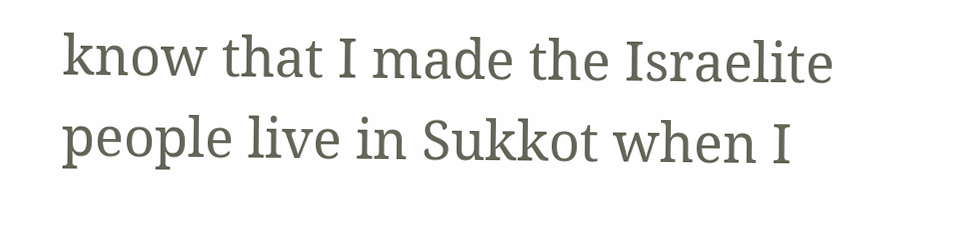know that I made the Israelite people live in Sukkot when I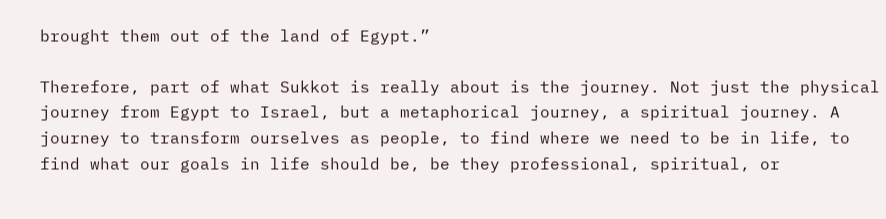brought them out of the land of Egypt.”

Therefore, part of what Sukkot is really about is the journey. Not just the physical journey from Egypt to Israel, but a metaphorical journey, a spiritual journey. A journey to transform ourselves as people, to find where we need to be in life, to find what our goals in life should be, be they professional, spiritual, or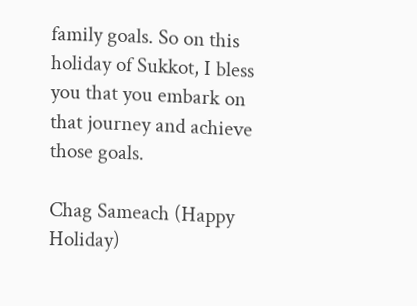family goals. So on this holiday of Sukkot, I bless you that you embark on that journey and achieve those goals.

Chag Sameach (Happy Holiday)